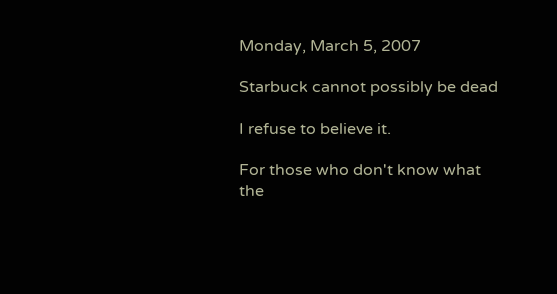Monday, March 5, 2007

Starbuck cannot possibly be dead

I refuse to believe it.

For those who don't know what the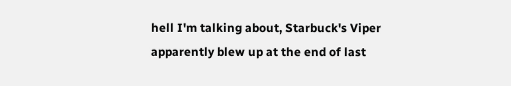hell I'm talking about, Starbuck's Viper apparently blew up at the end of last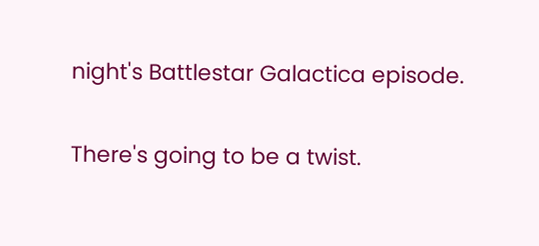night's Battlestar Galactica episode.

There's going to be a twist.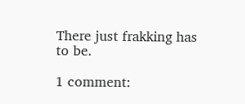There just frakking has to be.

1 comment: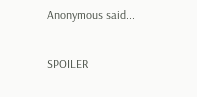Anonymous said...

SPOILER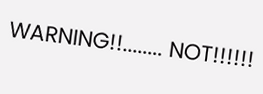WARNING!!........ NOT!!!!!!